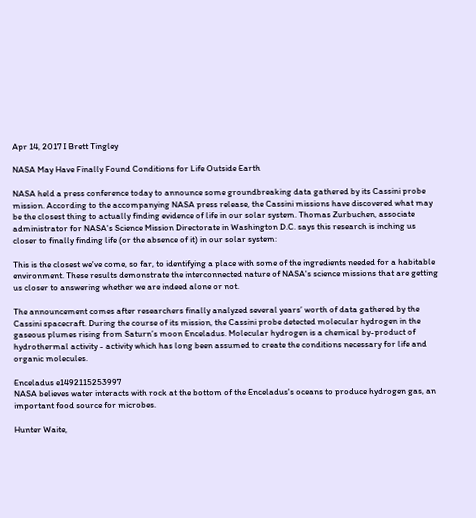Apr 14, 2017 I Brett Tingley

NASA May Have Finally Found Conditions for Life Outside Earth

NASA held a press conference today to announce some groundbreaking data gathered by its Cassini probe mission. According to the accompanying NASA press release, the Cassini missions have discovered what may be the closest thing to actually finding evidence of life in our solar system. Thomas Zurbuchen, associate administrator for NASA's Science Mission Directorate in Washington D.C. says this research is inching us closer to finally finding life (or the absence of it) in our solar system:

This is the closest we've come, so far, to identifying a place with some of the ingredients needed for a habitable environment. These results demonstrate the interconnected nature of NASA's science missions that are getting us closer to answering whether we are indeed alone or not.

The announcement comes after researchers finally analyzed several years’ worth of data gathered by the Cassini spacecraft. During the course of its mission, the Cassini probe detected molecular hydrogen in the gaseous plumes rising from Saturn’s moon Enceladus. Molecular hydrogen is a chemical by-product of hydrothermal activity - activity which has long been assumed to create the conditions necessary for life and organic molecules.

Enceladus e1492115253997
NASA believes water interacts with rock at the bottom of the Enceladus's oceans to produce hydrogen gas, an important food source for microbes.

Hunter Waite,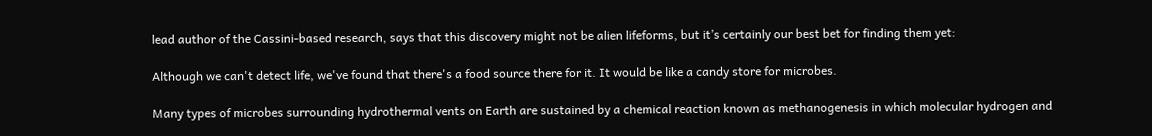lead author of the Cassini-based research, says that this discovery might not be alien lifeforms, but it’s certainly our best bet for finding them yet:

Although we can't detect life, we've found that there's a food source there for it. It would be like a candy store for microbes.

Many types of microbes surrounding hydrothermal vents on Earth are sustained by a chemical reaction known as methanogenesis in which molecular hydrogen and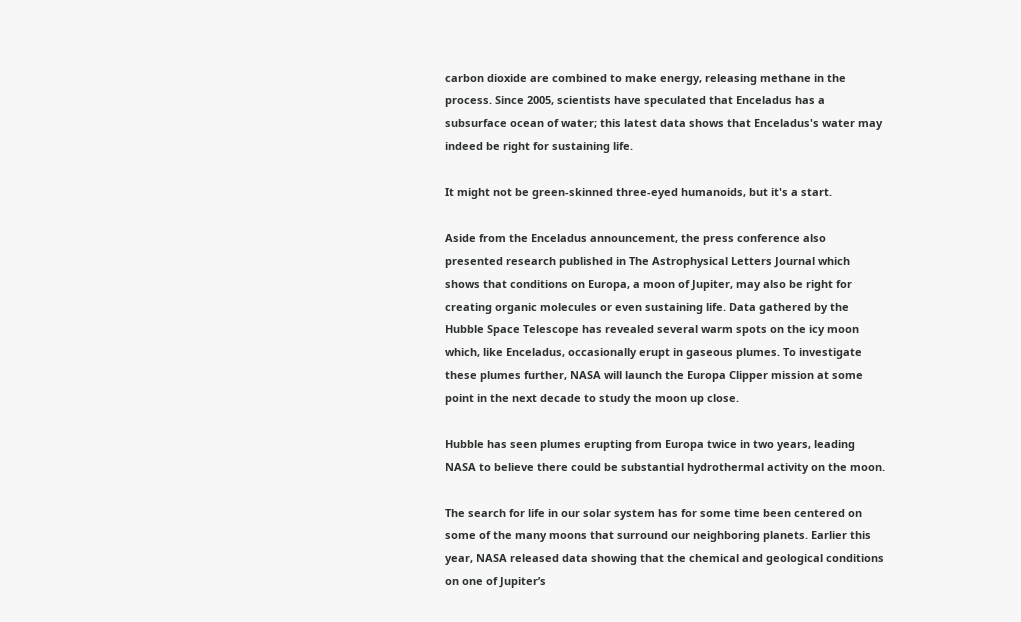carbon dioxide are combined to make energy, releasing methane in the process. Since 2005, scientists have speculated that Enceladus has a subsurface ocean of water; this latest data shows that Enceladus's water may indeed be right for sustaining life.

It might not be green-skinned three-eyed humanoids, but it's a start.

Aside from the Enceladus announcement, the press conference also presented research published in The Astrophysical Letters Journal which shows that conditions on Europa, a moon of Jupiter, may also be right for creating organic molecules or even sustaining life. Data gathered by the Hubble Space Telescope has revealed several warm spots on the icy moon which, like Enceladus, occasionally erupt in gaseous plumes. To investigate these plumes further, NASA will launch the Europa Clipper mission at some point in the next decade to study the moon up close.

Hubble has seen plumes erupting from Europa twice in two years, leading NASA to believe there could be substantial hydrothermal activity on the moon.

The search for life in our solar system has for some time been centered on some of the many moons that surround our neighboring planets. Earlier this year, NASA released data showing that the chemical and geological conditions on one of Jupiter’s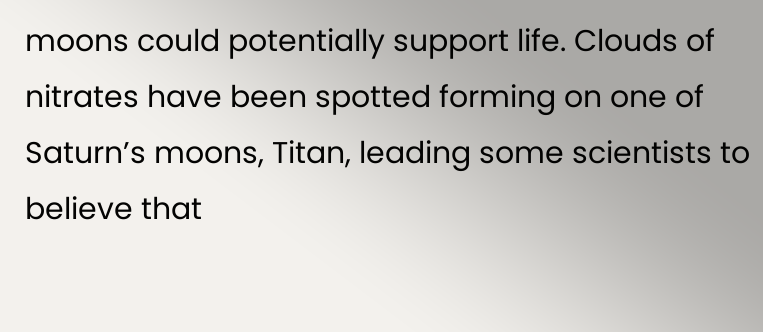moons could potentially support life. Clouds of nitrates have been spotted forming on one of Saturn’s moons, Titan, leading some scientists to believe that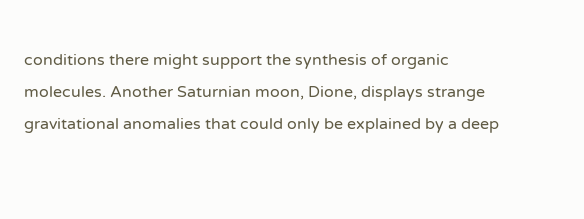conditions there might support the synthesis of organic molecules. Another Saturnian moon, Dione, displays strange gravitational anomalies that could only be explained by a deep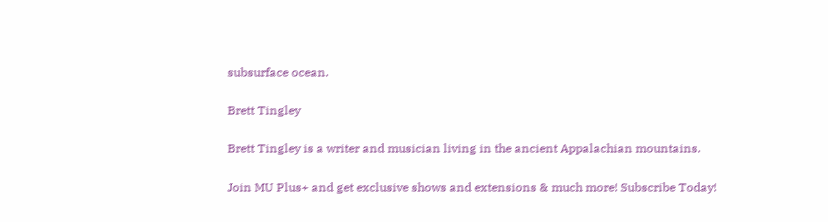subsurface ocean.

Brett Tingley

Brett Tingley is a writer and musician living in the ancient Appalachian mountains.

Join MU Plus+ and get exclusive shows and extensions & much more! Subscribe Today!